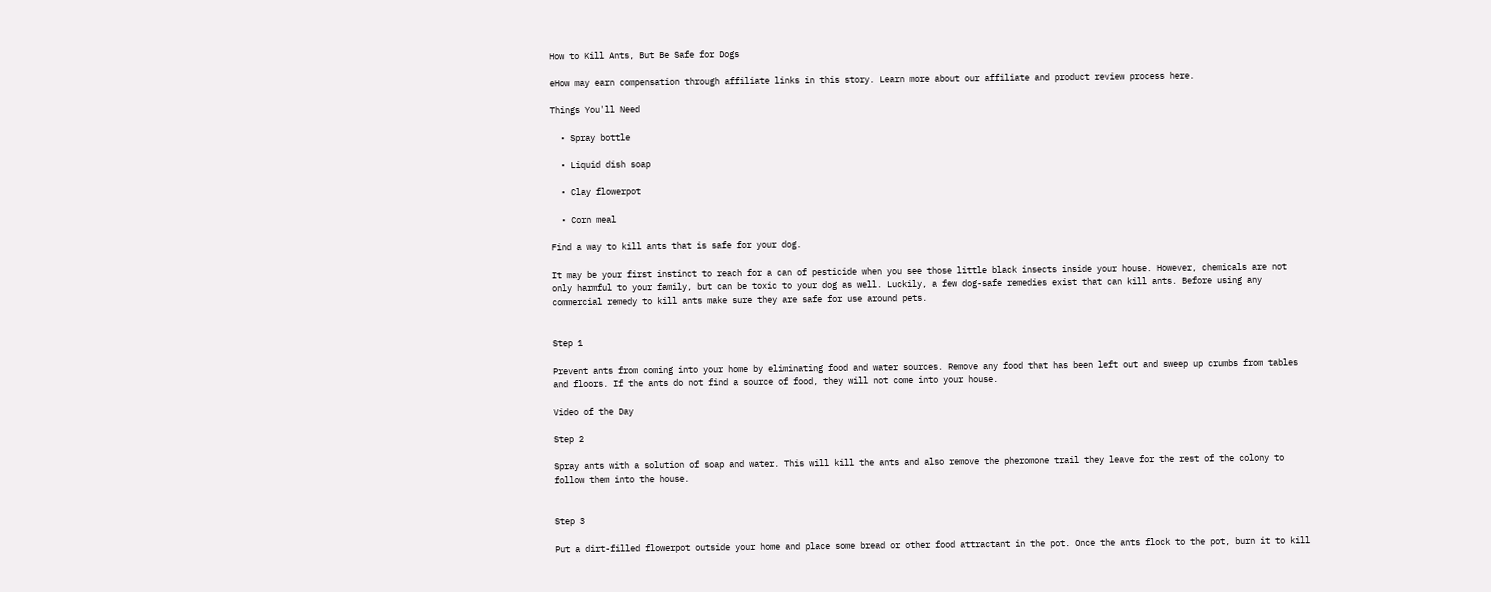How to Kill Ants, But Be Safe for Dogs

eHow may earn compensation through affiliate links in this story. Learn more about our affiliate and product review process here.

Things You'll Need

  • Spray bottle

  • Liquid dish soap

  • Clay flowerpot

  • Corn meal

Find a way to kill ants that is safe for your dog.

It may be your first instinct to reach for a can of pesticide when you see those little black insects inside your house. However, chemicals are not only harmful to your family, but can be toxic to your dog as well. Luckily, a few dog-safe remedies exist that can kill ants. Before using any commercial remedy to kill ants make sure they are safe for use around pets.


Step 1

Prevent ants from coming into your home by eliminating food and water sources. Remove any food that has been left out and sweep up crumbs from tables and floors. If the ants do not find a source of food, they will not come into your house.

Video of the Day

Step 2

Spray ants with a solution of soap and water. This will kill the ants and also remove the pheromone trail they leave for the rest of the colony to follow them into the house.


Step 3

Put a dirt-filled flowerpot outside your home and place some bread or other food attractant in the pot. Once the ants flock to the pot, burn it to kill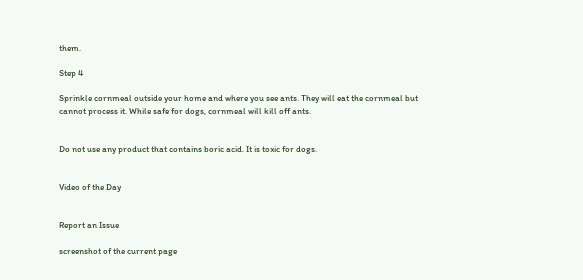them.

Step 4

Sprinkle cornmeal outside your home and where you see ants. They will eat the cornmeal but cannot process it. While safe for dogs, cornmeal will kill off ants.


Do not use any product that contains boric acid. It is toxic for dogs.


Video of the Day


Report an Issue

screenshot of the current page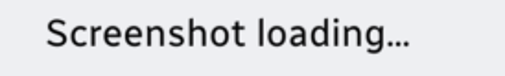Screenshot loading...